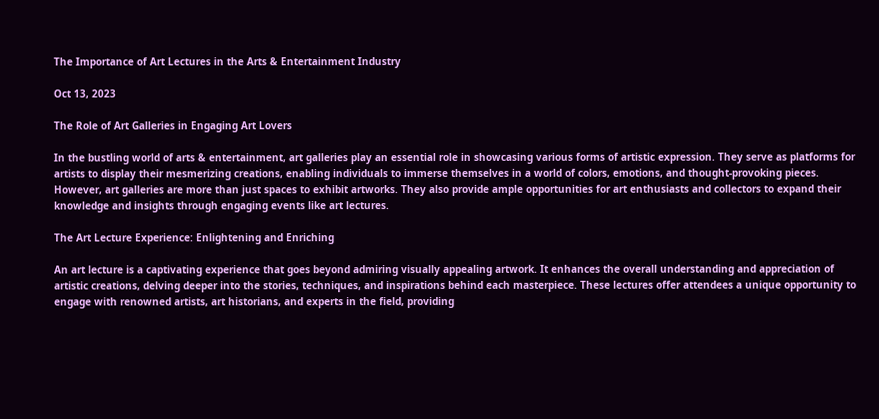The Importance of Art Lectures in the Arts & Entertainment Industry

Oct 13, 2023

The Role of Art Galleries in Engaging Art Lovers

In the bustling world of arts & entertainment, art galleries play an essential role in showcasing various forms of artistic expression. They serve as platforms for artists to display their mesmerizing creations, enabling individuals to immerse themselves in a world of colors, emotions, and thought-provoking pieces. However, art galleries are more than just spaces to exhibit artworks. They also provide ample opportunities for art enthusiasts and collectors to expand their knowledge and insights through engaging events like art lectures.

The Art Lecture Experience: Enlightening and Enriching

An art lecture is a captivating experience that goes beyond admiring visually appealing artwork. It enhances the overall understanding and appreciation of artistic creations, delving deeper into the stories, techniques, and inspirations behind each masterpiece. These lectures offer attendees a unique opportunity to engage with renowned artists, art historians, and experts in the field, providing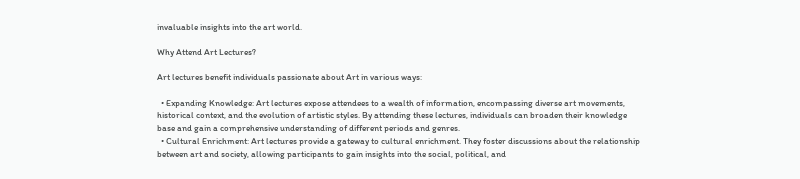invaluable insights into the art world.

Why Attend Art Lectures?

Art lectures benefit individuals passionate about Art in various ways:

  • Expanding Knowledge: Art lectures expose attendees to a wealth of information, encompassing diverse art movements, historical context, and the evolution of artistic styles. By attending these lectures, individuals can broaden their knowledge base and gain a comprehensive understanding of different periods and genres.
  • Cultural Enrichment: Art lectures provide a gateway to cultural enrichment. They foster discussions about the relationship between art and society, allowing participants to gain insights into the social, political, and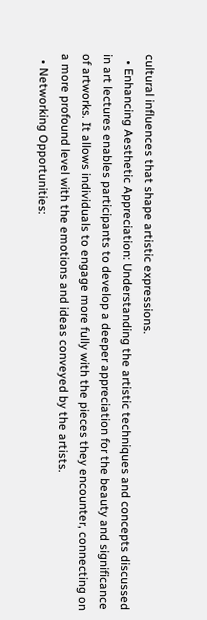cultural influences that shape artistic expressions.
  • Enhancing Aesthetic Appreciation: Understanding the artistic techniques and concepts discussed in art lectures enables participants to develop a deeper appreciation for the beauty and significance of artworks. It allows individuals to engage more fully with the pieces they encounter, connecting on a more profound level with the emotions and ideas conveyed by the artists.
  • Networking Opportunities: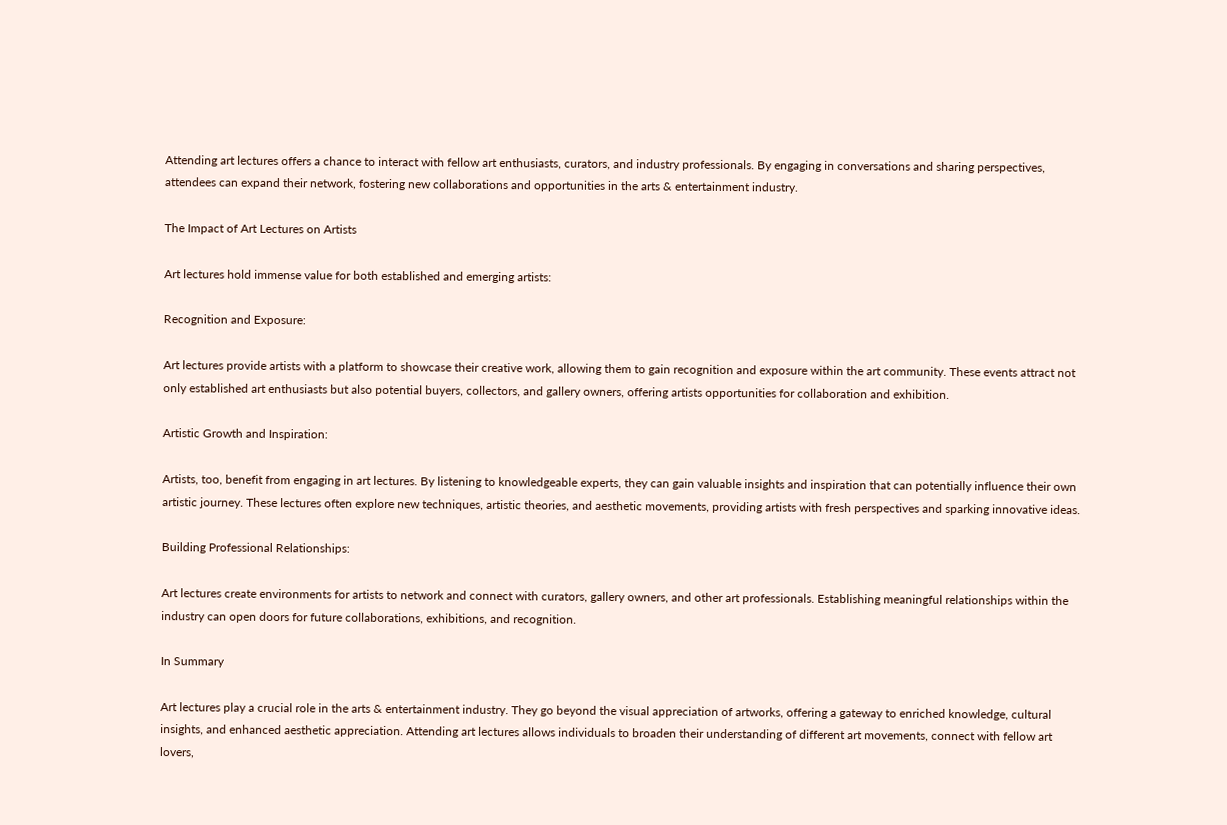Attending art lectures offers a chance to interact with fellow art enthusiasts, curators, and industry professionals. By engaging in conversations and sharing perspectives, attendees can expand their network, fostering new collaborations and opportunities in the arts & entertainment industry.

The Impact of Art Lectures on Artists

Art lectures hold immense value for both established and emerging artists:

Recognition and Exposure:

Art lectures provide artists with a platform to showcase their creative work, allowing them to gain recognition and exposure within the art community. These events attract not only established art enthusiasts but also potential buyers, collectors, and gallery owners, offering artists opportunities for collaboration and exhibition.

Artistic Growth and Inspiration:

Artists, too, benefit from engaging in art lectures. By listening to knowledgeable experts, they can gain valuable insights and inspiration that can potentially influence their own artistic journey. These lectures often explore new techniques, artistic theories, and aesthetic movements, providing artists with fresh perspectives and sparking innovative ideas.

Building Professional Relationships:

Art lectures create environments for artists to network and connect with curators, gallery owners, and other art professionals. Establishing meaningful relationships within the industry can open doors for future collaborations, exhibitions, and recognition.

In Summary

Art lectures play a crucial role in the arts & entertainment industry. They go beyond the visual appreciation of artworks, offering a gateway to enriched knowledge, cultural insights, and enhanced aesthetic appreciation. Attending art lectures allows individuals to broaden their understanding of different art movements, connect with fellow art lovers,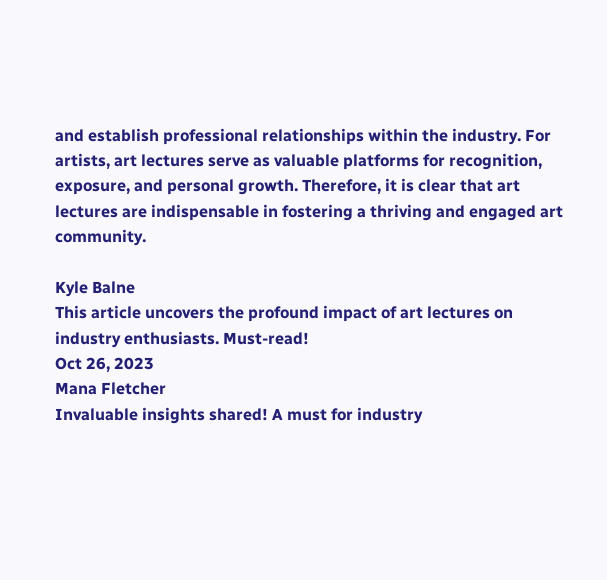and establish professional relationships within the industry. For artists, art lectures serve as valuable platforms for recognition, exposure, and personal growth. Therefore, it is clear that art lectures are indispensable in fostering a thriving and engaged art community.

Kyle Balne
This article uncovers the profound impact of art lectures on industry enthusiasts. Must-read!
Oct 26, 2023
Mana Fletcher
Invaluable insights shared! A must for industry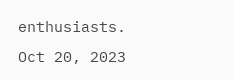enthusiasts.
Oct 20, 2023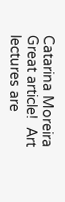Catarina Moreira
Great article!  Art lectures are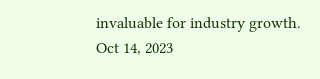invaluable for industry growth.
Oct 14, 2023